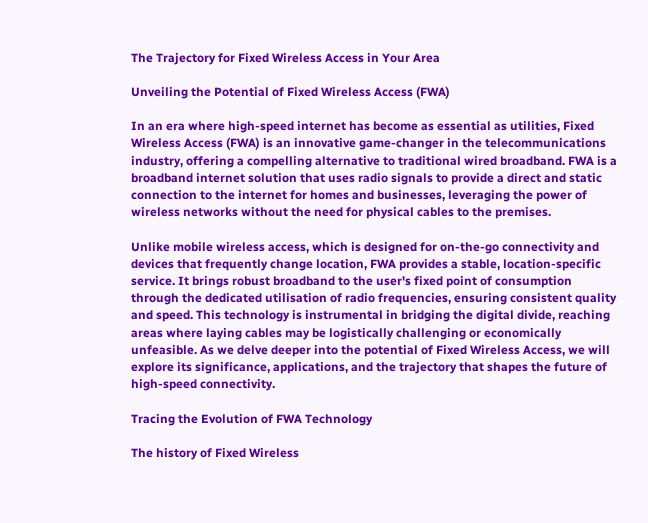The Trajectory for Fixed Wireless Access in Your Area

Unveiling the Potential of Fixed Wireless Access (FWA)

In an era where high-speed internet has become as essential as utilities, Fixed Wireless Access (FWA) is an innovative game-changer in the telecommunications industry, offering a compelling alternative to traditional wired broadband. FWA is a broadband internet solution that uses radio signals to provide a direct and static connection to the internet for homes and businesses, leveraging the power of wireless networks without the need for physical cables to the premises.

Unlike mobile wireless access, which is designed for on-the-go connectivity and devices that frequently change location, FWA provides a stable, location-specific service. It brings robust broadband to the user's fixed point of consumption through the dedicated utilisation of radio frequencies, ensuring consistent quality and speed. This technology is instrumental in bridging the digital divide, reaching areas where laying cables may be logistically challenging or economically unfeasible. As we delve deeper into the potential of Fixed Wireless Access, we will explore its significance, applications, and the trajectory that shapes the future of high-speed connectivity.

Tracing the Evolution of FWA Technology

The history of Fixed Wireless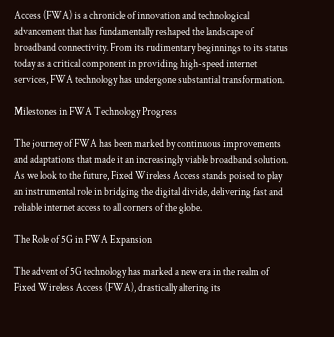Access (FWA) is a chronicle of innovation and technological advancement that has fundamentally reshaped the landscape of broadband connectivity. From its rudimentary beginnings to its status today as a critical component in providing high-speed internet services, FWA technology has undergone substantial transformation.

Milestones in FWA Technology Progress

The journey of FWA has been marked by continuous improvements and adaptations that made it an increasingly viable broadband solution. As we look to the future, Fixed Wireless Access stands poised to play an instrumental role in bridging the digital divide, delivering fast and reliable internet access to all corners of the globe.

The Role of 5G in FWA Expansion

The advent of 5G technology has marked a new era in the realm of Fixed Wireless Access (FWA), drastically altering its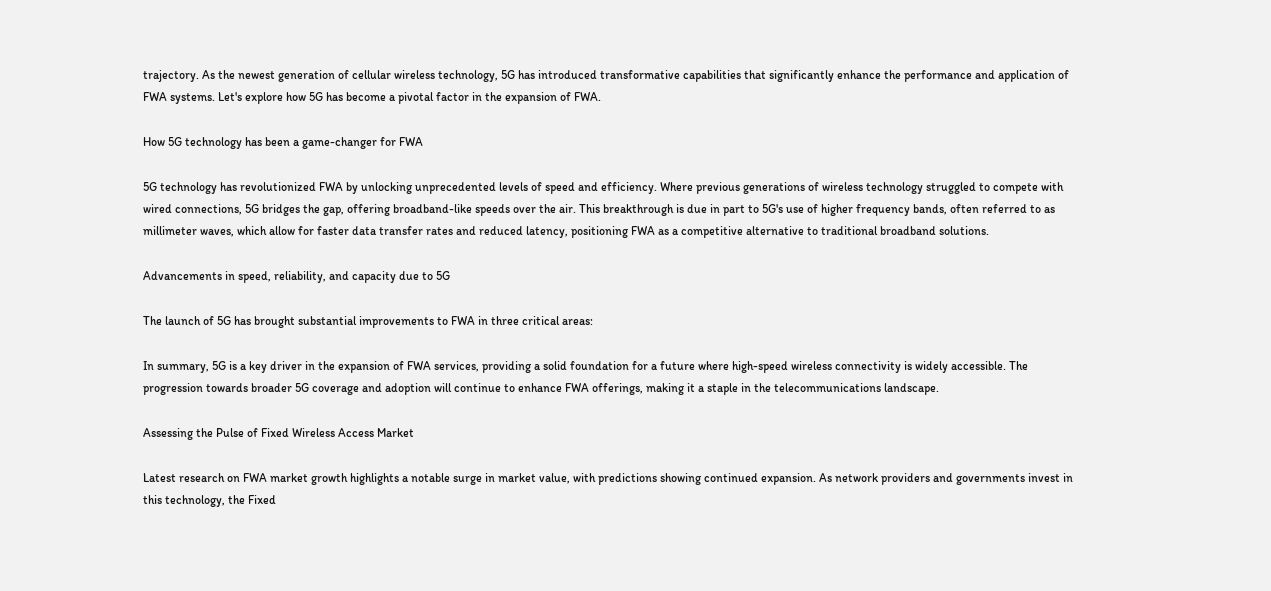trajectory. As the newest generation of cellular wireless technology, 5G has introduced transformative capabilities that significantly enhance the performance and application of FWA systems. Let's explore how 5G has become a pivotal factor in the expansion of FWA.

How 5G technology has been a game-changer for FWA

5G technology has revolutionized FWA by unlocking unprecedented levels of speed and efficiency. Where previous generations of wireless technology struggled to compete with wired connections, 5G bridges the gap, offering broadband-like speeds over the air. This breakthrough is due in part to 5G's use of higher frequency bands, often referred to as millimeter waves, which allow for faster data transfer rates and reduced latency, positioning FWA as a competitive alternative to traditional broadband solutions.

Advancements in speed, reliability, and capacity due to 5G

The launch of 5G has brought substantial improvements to FWA in three critical areas:

In summary, 5G is a key driver in the expansion of FWA services, providing a solid foundation for a future where high-speed wireless connectivity is widely accessible. The progression towards broader 5G coverage and adoption will continue to enhance FWA offerings, making it a staple in the telecommunications landscape.

Assessing the Pulse of Fixed Wireless Access Market

Latest research on FWA market growth highlights a notable surge in market value, with predictions showing continued expansion. As network providers and governments invest in this technology, the Fixed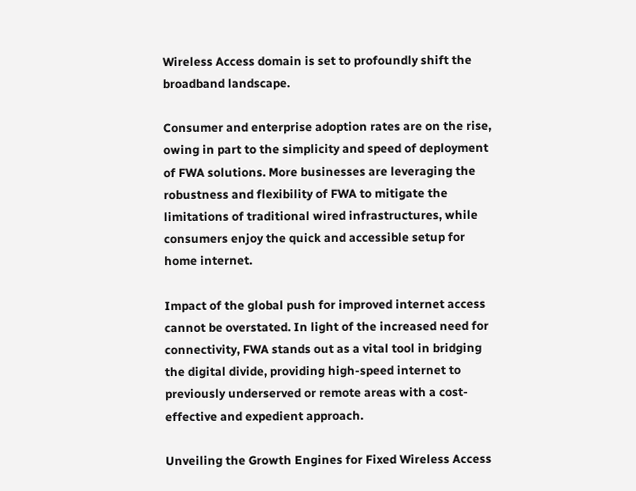Wireless Access domain is set to profoundly shift the broadband landscape.

Consumer and enterprise adoption rates are on the rise, owing in part to the simplicity and speed of deployment of FWA solutions. More businesses are leveraging the robustness and flexibility of FWA to mitigate the limitations of traditional wired infrastructures, while consumers enjoy the quick and accessible setup for home internet.

Impact of the global push for improved internet access cannot be overstated. In light of the increased need for connectivity, FWA stands out as a vital tool in bridging the digital divide, providing high-speed internet to previously underserved or remote areas with a cost-effective and expedient approach.

Unveiling the Growth Engines for Fixed Wireless Access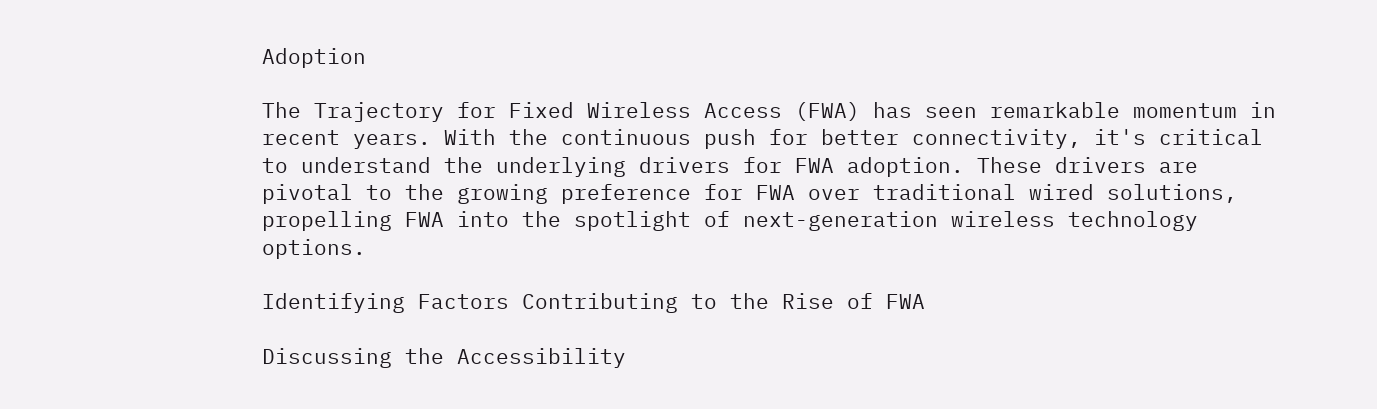Adoption

The Trajectory for Fixed Wireless Access (FWA) has seen remarkable momentum in recent years. With the continuous push for better connectivity, it's critical to understand the underlying drivers for FWA adoption. These drivers are pivotal to the growing preference for FWA over traditional wired solutions, propelling FWA into the spotlight of next-generation wireless technology options.

Identifying Factors Contributing to the Rise of FWA

Discussing the Accessibility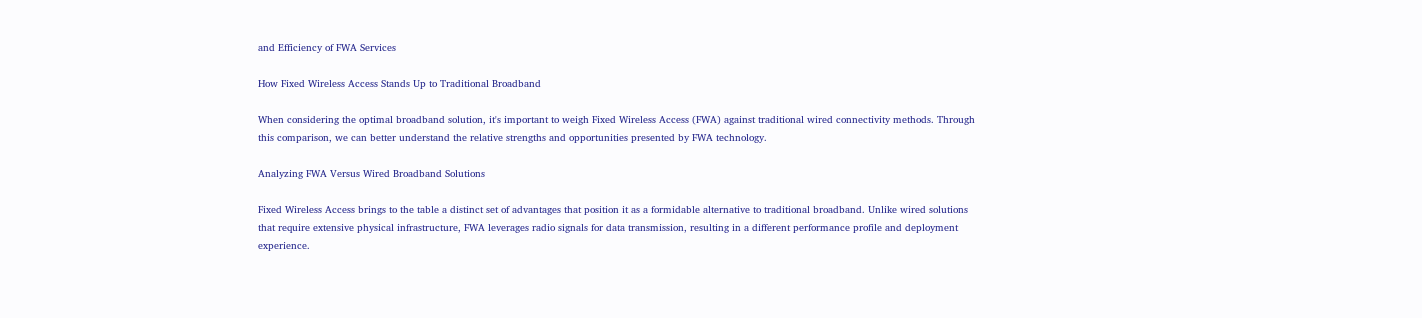and Efficiency of FWA Services

How Fixed Wireless Access Stands Up to Traditional Broadband

When considering the optimal broadband solution, it's important to weigh Fixed Wireless Access (FWA) against traditional wired connectivity methods. Through this comparison, we can better understand the relative strengths and opportunities presented by FWA technology.

Analyzing FWA Versus Wired Broadband Solutions

Fixed Wireless Access brings to the table a distinct set of advantages that position it as a formidable alternative to traditional broadband. Unlike wired solutions that require extensive physical infrastructure, FWA leverages radio signals for data transmission, resulting in a different performance profile and deployment experience.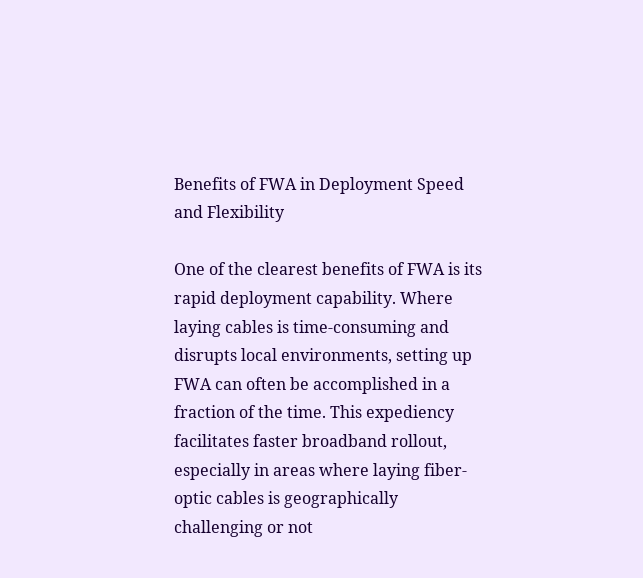Benefits of FWA in Deployment Speed and Flexibility

One of the clearest benefits of FWA is its rapid deployment capability. Where laying cables is time-consuming and disrupts local environments, setting up FWA can often be accomplished in a fraction of the time. This expediency facilitates faster broadband rollout, especially in areas where laying fiber-optic cables is geographically challenging or not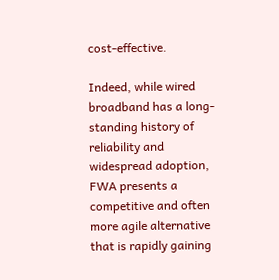cost-effective.

Indeed, while wired broadband has a long-standing history of reliability and widespread adoption, FWA presents a competitive and often more agile alternative that is rapidly gaining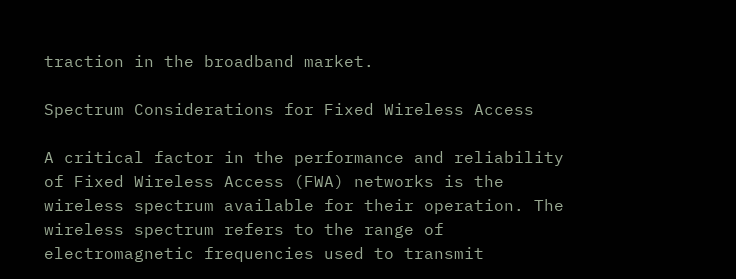traction in the broadband market.

Spectrum Considerations for Fixed Wireless Access

A critical factor in the performance and reliability of Fixed Wireless Access (FWA) networks is the wireless spectrum available for their operation. The wireless spectrum refers to the range of electromagnetic frequencies used to transmit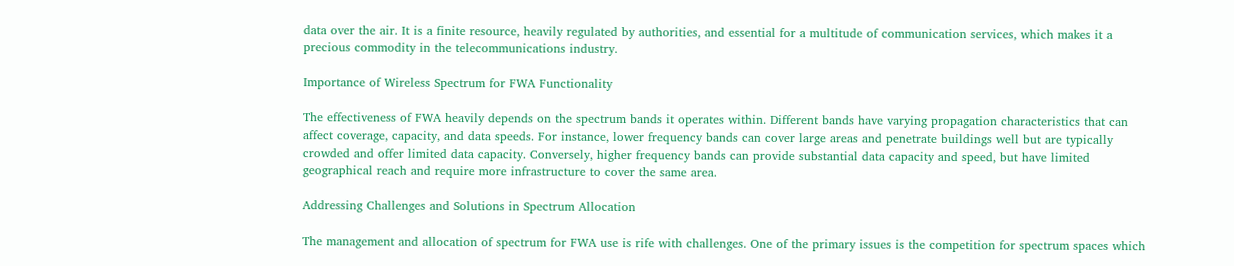data over the air. It is a finite resource, heavily regulated by authorities, and essential for a multitude of communication services, which makes it a precious commodity in the telecommunications industry.

Importance of Wireless Spectrum for FWA Functionality

The effectiveness of FWA heavily depends on the spectrum bands it operates within. Different bands have varying propagation characteristics that can affect coverage, capacity, and data speeds. For instance, lower frequency bands can cover large areas and penetrate buildings well but are typically crowded and offer limited data capacity. Conversely, higher frequency bands can provide substantial data capacity and speed, but have limited geographical reach and require more infrastructure to cover the same area.

Addressing Challenges and Solutions in Spectrum Allocation

The management and allocation of spectrum for FWA use is rife with challenges. One of the primary issues is the competition for spectrum spaces which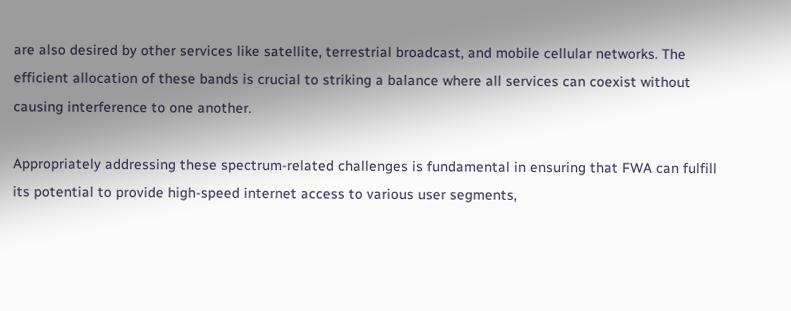are also desired by other services like satellite, terrestrial broadcast, and mobile cellular networks. The efficient allocation of these bands is crucial to striking a balance where all services can coexist without causing interference to one another.

Appropriately addressing these spectrum-related challenges is fundamental in ensuring that FWA can fulfill its potential to provide high-speed internet access to various user segments,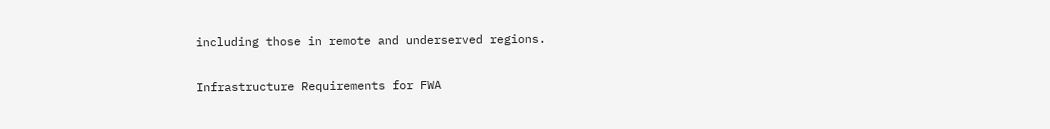including those in remote and underserved regions.

Infrastructure Requirements for FWA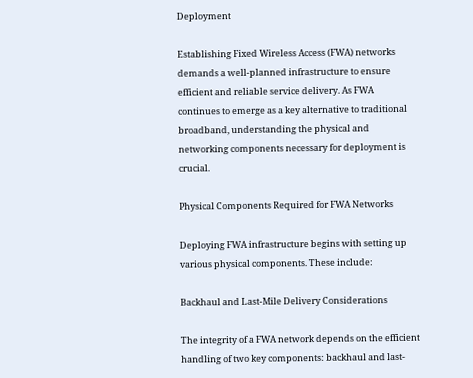Deployment

Establishing Fixed Wireless Access (FWA) networks demands a well-planned infrastructure to ensure efficient and reliable service delivery. As FWA continues to emerge as a key alternative to traditional broadband, understanding the physical and networking components necessary for deployment is crucial.

Physical Components Required for FWA Networks

Deploying FWA infrastructure begins with setting up various physical components. These include:

Backhaul and Last-Mile Delivery Considerations

The integrity of a FWA network depends on the efficient handling of two key components: backhaul and last-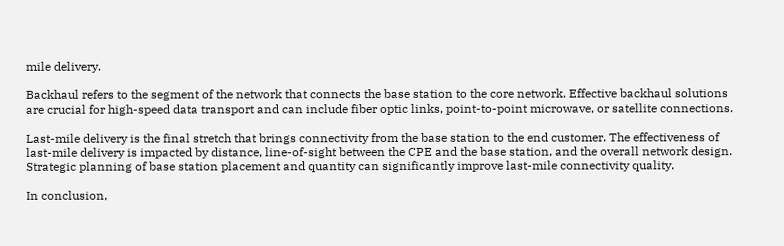mile delivery.

Backhaul refers to the segment of the network that connects the base station to the core network. Effective backhaul solutions are crucial for high-speed data transport and can include fiber optic links, point-to-point microwave, or satellite connections.

Last-mile delivery is the final stretch that brings connectivity from the base station to the end customer. The effectiveness of last-mile delivery is impacted by distance, line-of-sight between the CPE and the base station, and the overall network design. Strategic planning of base station placement and quantity can significantly improve last-mile connectivity quality.

In conclusion,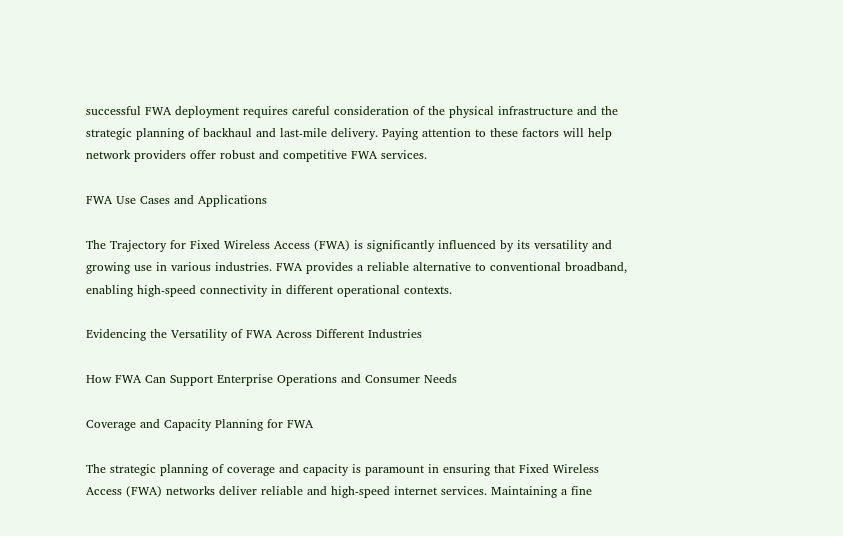successful FWA deployment requires careful consideration of the physical infrastructure and the strategic planning of backhaul and last-mile delivery. Paying attention to these factors will help network providers offer robust and competitive FWA services.

FWA Use Cases and Applications

The Trajectory for Fixed Wireless Access (FWA) is significantly influenced by its versatility and growing use in various industries. FWA provides a reliable alternative to conventional broadband, enabling high-speed connectivity in different operational contexts.

Evidencing the Versatility of FWA Across Different Industries

How FWA Can Support Enterprise Operations and Consumer Needs

Coverage and Capacity Planning for FWA

The strategic planning of coverage and capacity is paramount in ensuring that Fixed Wireless Access (FWA) networks deliver reliable and high-speed internet services. Maintaining a fine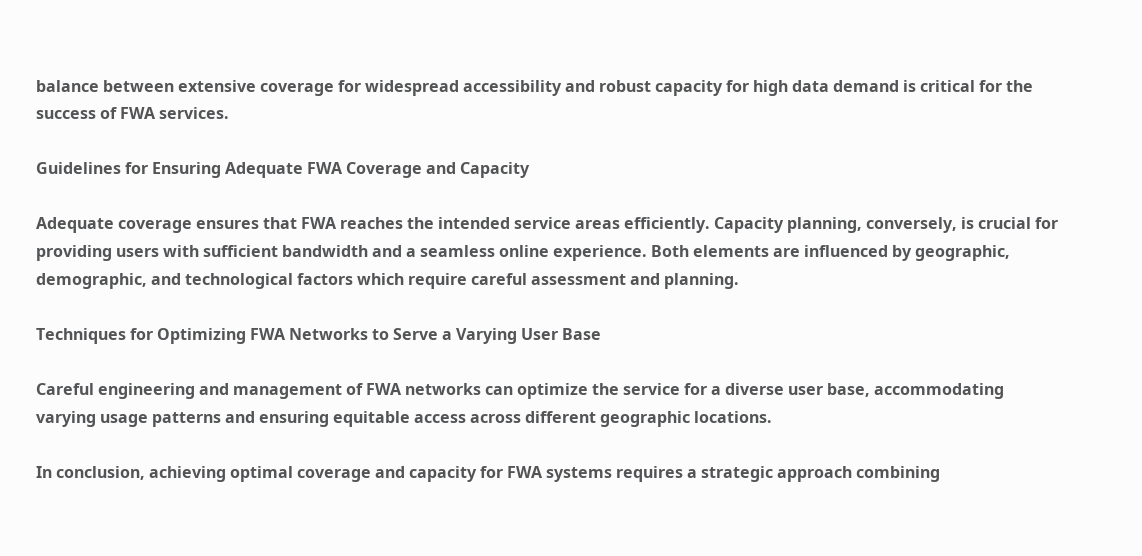balance between extensive coverage for widespread accessibility and robust capacity for high data demand is critical for the success of FWA services.

Guidelines for Ensuring Adequate FWA Coverage and Capacity

Adequate coverage ensures that FWA reaches the intended service areas efficiently. Capacity planning, conversely, is crucial for providing users with sufficient bandwidth and a seamless online experience. Both elements are influenced by geographic, demographic, and technological factors which require careful assessment and planning.

Techniques for Optimizing FWA Networks to Serve a Varying User Base

Careful engineering and management of FWA networks can optimize the service for a diverse user base, accommodating varying usage patterns and ensuring equitable access across different geographic locations.

In conclusion, achieving optimal coverage and capacity for FWA systems requires a strategic approach combining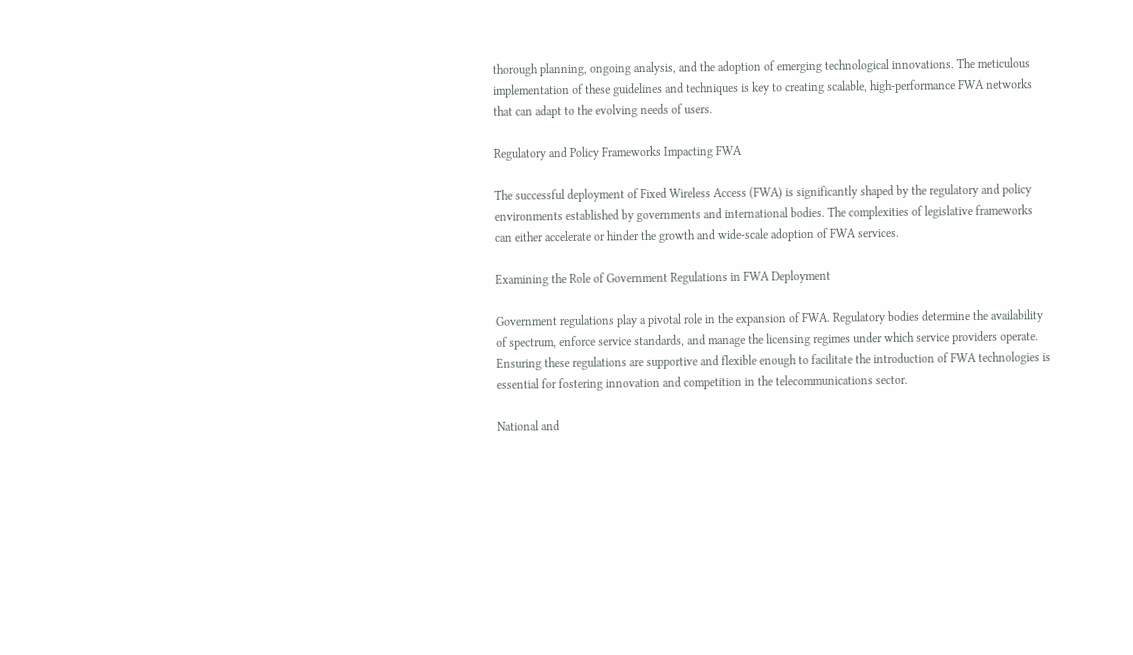thorough planning, ongoing analysis, and the adoption of emerging technological innovations. The meticulous implementation of these guidelines and techniques is key to creating scalable, high-performance FWA networks that can adapt to the evolving needs of users.

Regulatory and Policy Frameworks Impacting FWA

The successful deployment of Fixed Wireless Access (FWA) is significantly shaped by the regulatory and policy environments established by governments and international bodies. The complexities of legislative frameworks can either accelerate or hinder the growth and wide-scale adoption of FWA services.

Examining the Role of Government Regulations in FWA Deployment

Government regulations play a pivotal role in the expansion of FWA. Regulatory bodies determine the availability of spectrum, enforce service standards, and manage the licensing regimes under which service providers operate. Ensuring these regulations are supportive and flexible enough to facilitate the introduction of FWA technologies is essential for fostering innovation and competition in the telecommunications sector.

National and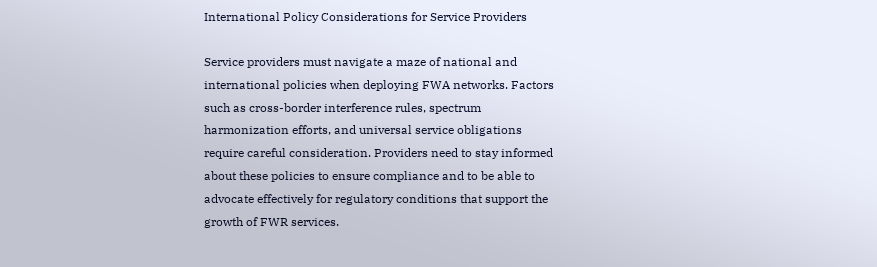International Policy Considerations for Service Providers

Service providers must navigate a maze of national and international policies when deploying FWA networks. Factors such as cross-border interference rules, spectrum harmonization efforts, and universal service obligations require careful consideration. Providers need to stay informed about these policies to ensure compliance and to be able to advocate effectively for regulatory conditions that support the growth of FWR services.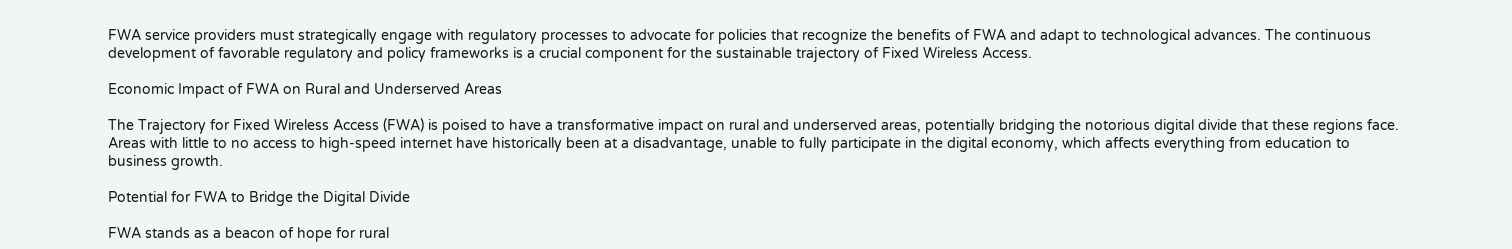FWA service providers must strategically engage with regulatory processes to advocate for policies that recognize the benefits of FWA and adapt to technological advances. The continuous development of favorable regulatory and policy frameworks is a crucial component for the sustainable trajectory of Fixed Wireless Access.

Economic Impact of FWA on Rural and Underserved Areas

The Trajectory for Fixed Wireless Access (FWA) is poised to have a transformative impact on rural and underserved areas, potentially bridging the notorious digital divide that these regions face. Areas with little to no access to high-speed internet have historically been at a disadvantage, unable to fully participate in the digital economy, which affects everything from education to business growth.

Potential for FWA to Bridge the Digital Divide

FWA stands as a beacon of hope for rural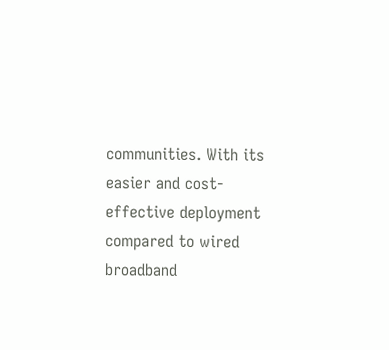communities. With its easier and cost-effective deployment compared to wired broadband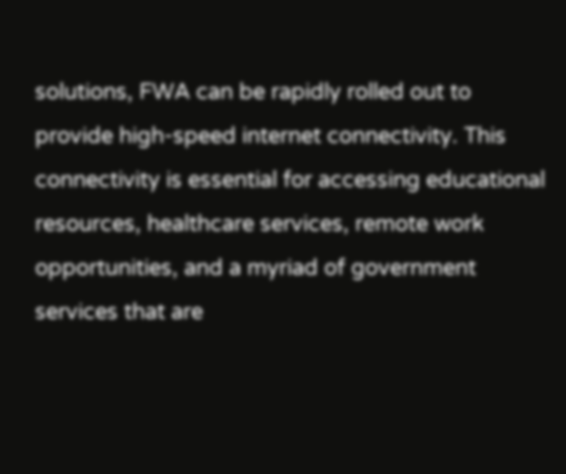solutions, FWA can be rapidly rolled out to provide high-speed internet connectivity. This connectivity is essential for accessing educational resources, healthcare services, remote work opportunities, and a myriad of government services that are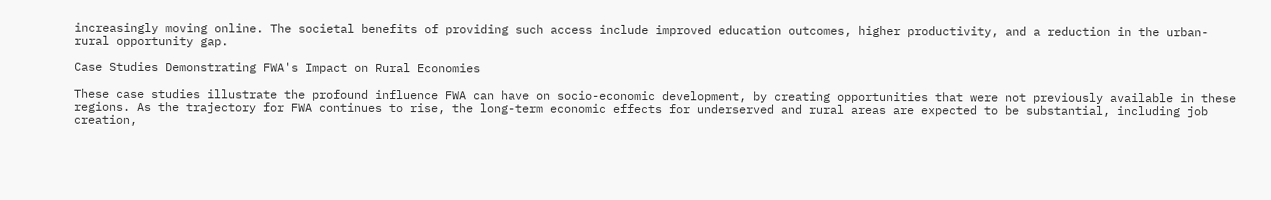increasingly moving online. The societal benefits of providing such access include improved education outcomes, higher productivity, and a reduction in the urban-rural opportunity gap.

Case Studies Demonstrating FWA's Impact on Rural Economies

These case studies illustrate the profound influence FWA can have on socio-economic development, by creating opportunities that were not previously available in these regions. As the trajectory for FWA continues to rise, the long-term economic effects for underserved and rural areas are expected to be substantial, including job creation,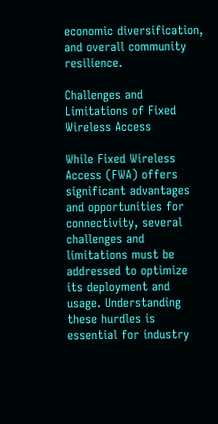economic diversification, and overall community resilience.

Challenges and Limitations of Fixed Wireless Access

While Fixed Wireless Access (FWA) offers significant advantages and opportunities for connectivity, several challenges and limitations must be addressed to optimize its deployment and usage. Understanding these hurdles is essential for industry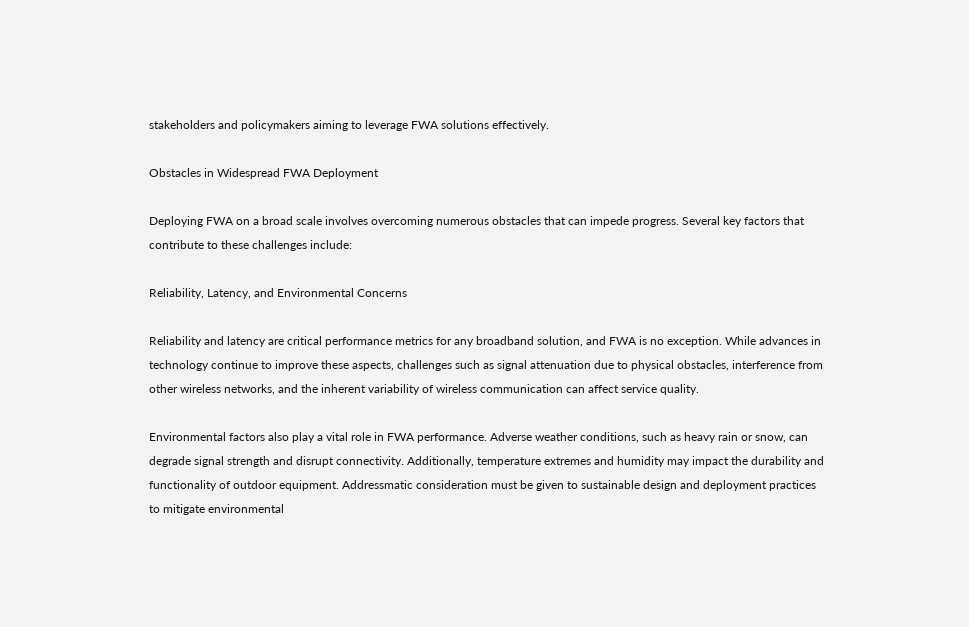stakeholders and policymakers aiming to leverage FWA solutions effectively.

Obstacles in Widespread FWA Deployment

Deploying FWA on a broad scale involves overcoming numerous obstacles that can impede progress. Several key factors that contribute to these challenges include:

Reliability, Latency, and Environmental Concerns

Reliability and latency are critical performance metrics for any broadband solution, and FWA is no exception. While advances in technology continue to improve these aspects, challenges such as signal attenuation due to physical obstacles, interference from other wireless networks, and the inherent variability of wireless communication can affect service quality.

Environmental factors also play a vital role in FWA performance. Adverse weather conditions, such as heavy rain or snow, can degrade signal strength and disrupt connectivity. Additionally, temperature extremes and humidity may impact the durability and functionality of outdoor equipment. Addressmatic consideration must be given to sustainable design and deployment practices to mitigate environmental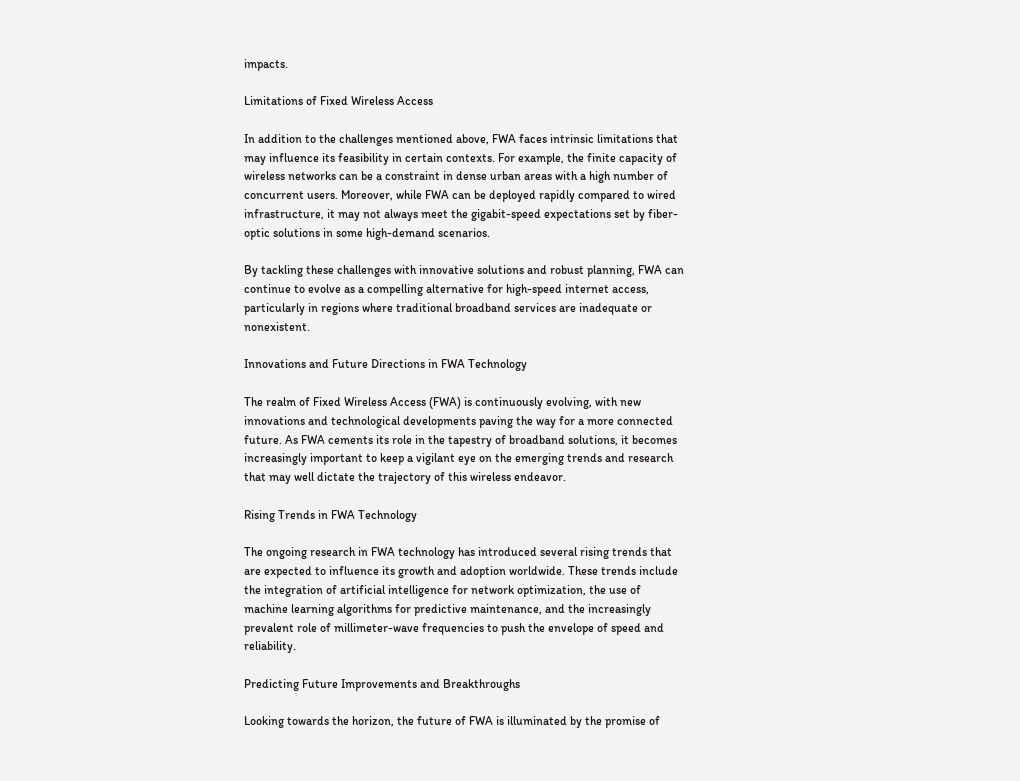impacts.

Limitations of Fixed Wireless Access

In addition to the challenges mentioned above, FWA faces intrinsic limitations that may influence its feasibility in certain contexts. For example, the finite capacity of wireless networks can be a constraint in dense urban areas with a high number of concurrent users. Moreover, while FWA can be deployed rapidly compared to wired infrastructure, it may not always meet the gigabit-speed expectations set by fiber-optic solutions in some high-demand scenarios.

By tackling these challenges with innovative solutions and robust planning, FWA can continue to evolve as a compelling alternative for high-speed internet access, particularly in regions where traditional broadband services are inadequate or nonexistent.

Innovations and Future Directions in FWA Technology

The realm of Fixed Wireless Access (FWA) is continuously evolving, with new innovations and technological developments paving the way for a more connected future. As FWA cements its role in the tapestry of broadband solutions, it becomes increasingly important to keep a vigilant eye on the emerging trends and research that may well dictate the trajectory of this wireless endeavor.

Rising Trends in FWA Technology

The ongoing research in FWA technology has introduced several rising trends that are expected to influence its growth and adoption worldwide. These trends include the integration of artificial intelligence for network optimization, the use of machine learning algorithms for predictive maintenance, and the increasingly prevalent role of millimeter-wave frequencies to push the envelope of speed and reliability.

Predicting Future Improvements and Breakthroughs

Looking towards the horizon, the future of FWA is illuminated by the promise of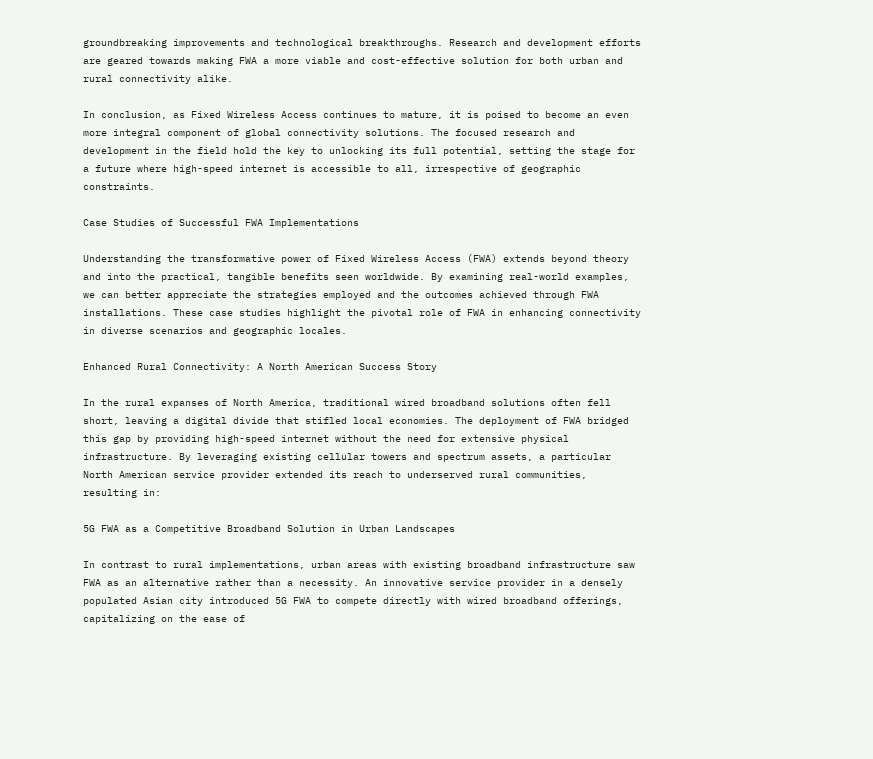groundbreaking improvements and technological breakthroughs. Research and development efforts are geared towards making FWA a more viable and cost-effective solution for both urban and rural connectivity alike.

In conclusion, as Fixed Wireless Access continues to mature, it is poised to become an even more integral component of global connectivity solutions. The focused research and development in the field hold the key to unlocking its full potential, setting the stage for a future where high-speed internet is accessible to all, irrespective of geographic constraints.

Case Studies of Successful FWA Implementations

Understanding the transformative power of Fixed Wireless Access (FWA) extends beyond theory and into the practical, tangible benefits seen worldwide. By examining real-world examples, we can better appreciate the strategies employed and the outcomes achieved through FWA installations. These case studies highlight the pivotal role of FWA in enhancing connectivity in diverse scenarios and geographic locales.

Enhanced Rural Connectivity: A North American Success Story

In the rural expanses of North America, traditional wired broadband solutions often fell short, leaving a digital divide that stifled local economies. The deployment of FWA bridged this gap by providing high-speed internet without the need for extensive physical infrastructure. By leveraging existing cellular towers and spectrum assets, a particular North American service provider extended its reach to underserved rural communities, resulting in:

5G FWA as a Competitive Broadband Solution in Urban Landscapes

In contrast to rural implementations, urban areas with existing broadband infrastructure saw FWA as an alternative rather than a necessity. An innovative service provider in a densely populated Asian city introduced 5G FWA to compete directly with wired broadband offerings, capitalizing on the ease of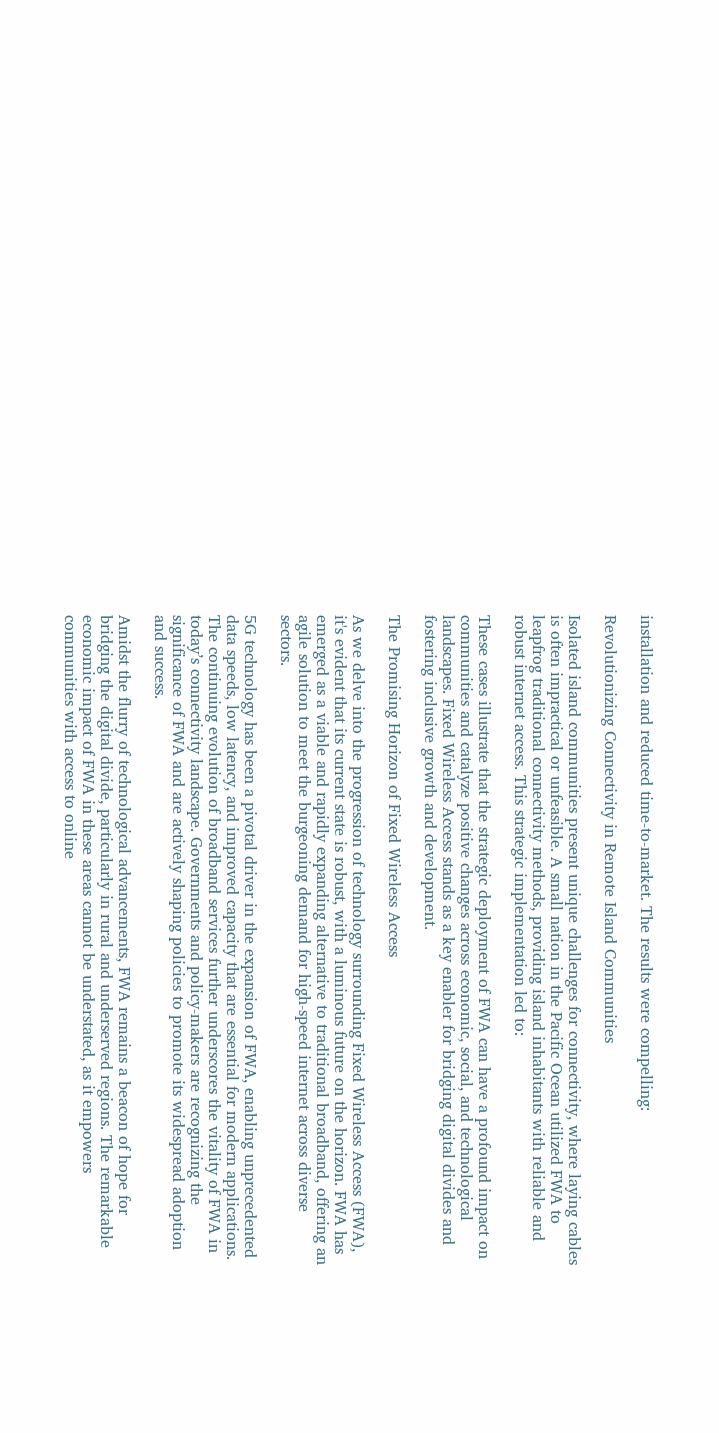installation and reduced time-to-market. The results were compelling:

Revolutionizing Connectivity in Remote Island Communities

Isolated island communities present unique challenges for connectivity, where laying cables is often impractical or unfeasible. A small nation in the Pacific Ocean utilized FWA to leapfrog traditional connectivity methods, providing island inhabitants with reliable and robust internet access. This strategic implementation led to:

These cases illustrate that the strategic deployment of FWA can have a profound impact on communities and catalyze positive changes across economic, social, and technological landscapes. Fixed Wireless Access stands as a key enabler for bridging digital divides and fostering inclusive growth and development.

The Promising Horizon of Fixed Wireless Access

As we delve into the progression of technology surrounding Fixed Wireless Access (FWA), it's evident that its current state is robust, with a luminous future on the horizon. FWA has emerged as a viable and rapidly expanding alternative to traditional broadband, offering an agile solution to meet the burgeoning demand for high-speed internet across diverse sectors.

5G technology has been a pivotal driver in the expansion of FWA, enabling unprecedented data speeds, low latency, and improved capacity that are essential for modern applications. The continuing evolution of broadband services further underscores the vitality of FWA in today’s connectivity landscape. Governments and policy-makers are recognizing the significance of FWA and are actively shaping policies to promote its widespread adoption and success.

Amidst the flurry of technological advancements, FWA remains a beacon of hope for bridging the digital divide, particularly in rural and underserved regions. The remarkable economic impact of FWA in these areas cannot be understated, as it empowers communities with access to online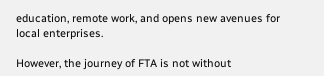education, remote work, and opens new avenues for local enterprises.

However, the journey of FTA is not without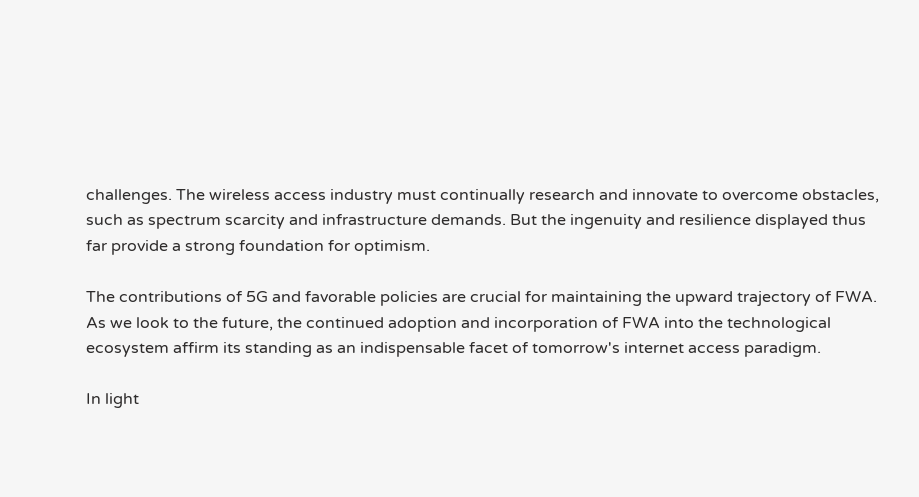challenges. The wireless access industry must continually research and innovate to overcome obstacles, such as spectrum scarcity and infrastructure demands. But the ingenuity and resilience displayed thus far provide a strong foundation for optimism.

The contributions of 5G and favorable policies are crucial for maintaining the upward trajectory of FWA. As we look to the future, the continued adoption and incorporation of FWA into the technological ecosystem affirm its standing as an indispensable facet of tomorrow's internet access paradigm.

In light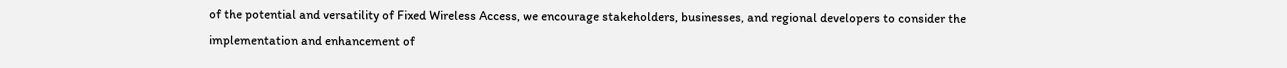of the potential and versatility of Fixed Wireless Access, we encourage stakeholders, businesses, and regional developers to consider the implementation and enhancement of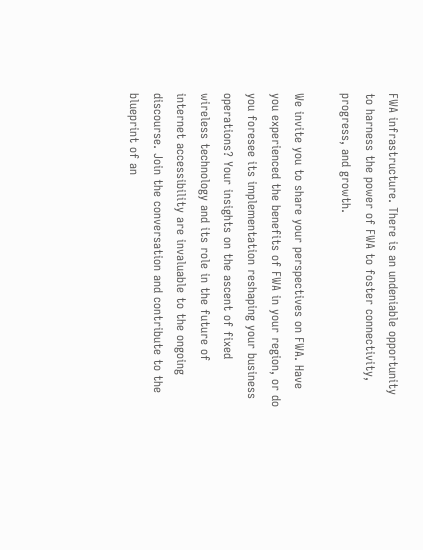FWA infrastructure. There is an undeniable opportunity to harness the power of FWA to foster connectivity, progress, and growth.

We invite you to share your perspectives on FWA. Have you experienced the benefits of FWA in your region, or do you foresee its implementation reshaping your business operations? Your insights on the ascent of fixed wireless technology and its role in the future of internet accessibility are invaluable to the ongoing discourse. Join the conversation and contribute to the blueprint of an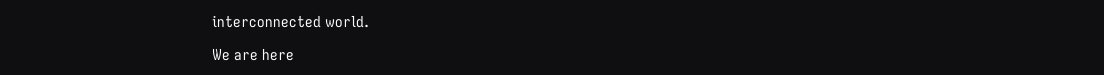interconnected world.

We are here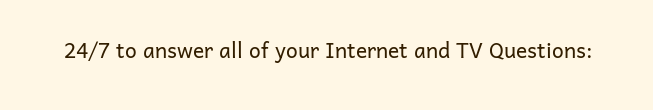24/7 to answer all of your Internet and TV Questions: